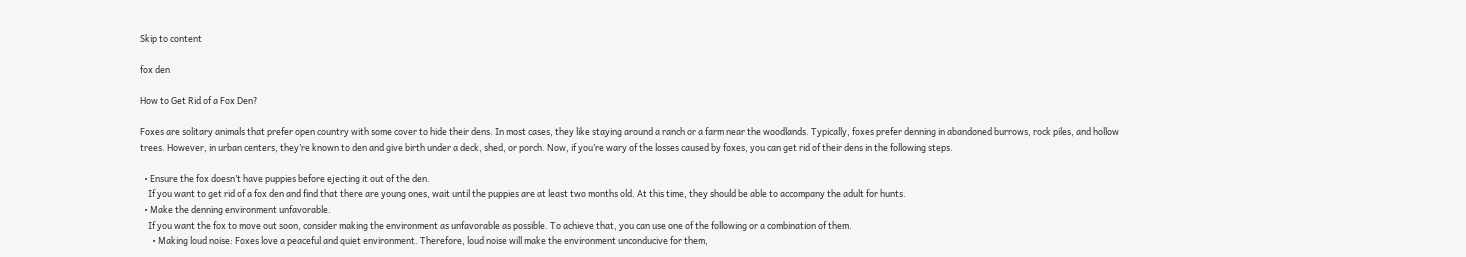Skip to content

fox den

How to Get Rid of a Fox Den?

Foxes are solitary animals that prefer open country with some cover to hide their dens. In most cases, they like staying around a ranch or a farm near the woodlands. Typically, foxes prefer denning in abandoned burrows, rock piles, and hollow trees. However, in urban centers, they’re known to den and give birth under a deck, shed, or porch. Now, if you’re wary of the losses caused by foxes, you can get rid of their dens in the following steps.

  • Ensure the fox doesn’t have puppies before ejecting it out of the den.
    If you want to get rid of a fox den and find that there are young ones, wait until the puppies are at least two months old. At this time, they should be able to accompany the adult for hunts.
  • Make the denning environment unfavorable.
    If you want the fox to move out soon, consider making the environment as unfavorable as possible. To achieve that, you can use one of the following or a combination of them.
      • Making loud noise: Foxes love a peaceful and quiet environment. Therefore, loud noise will make the environment unconducive for them,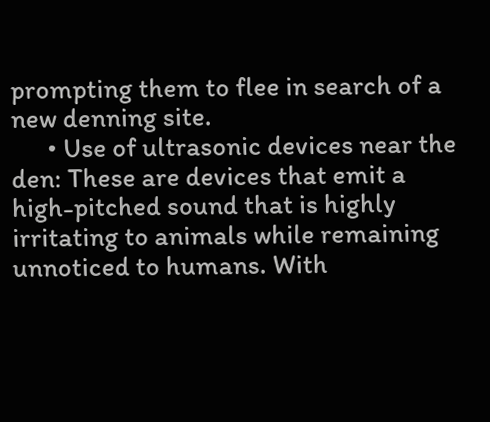prompting them to flee in search of a new denning site.
      • Use of ultrasonic devices near the den: These are devices that emit a high-pitched sound that is highly irritating to animals while remaining unnoticed to humans. With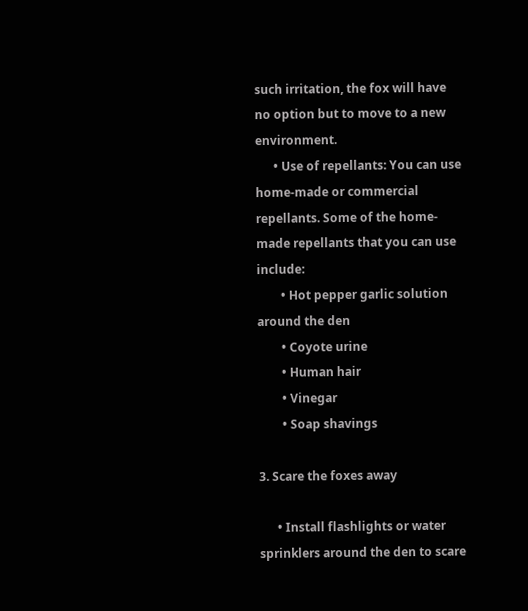such irritation, the fox will have no option but to move to a new environment.
      • Use of repellants: You can use home-made or commercial repellants. Some of the home-made repellants that you can use include:
        • Hot pepper garlic solution around the den
        • Coyote urine
        • Human hair
        • Vinegar
        • Soap shavings

3. Scare the foxes away

      • Install flashlights or water sprinklers around the den to scare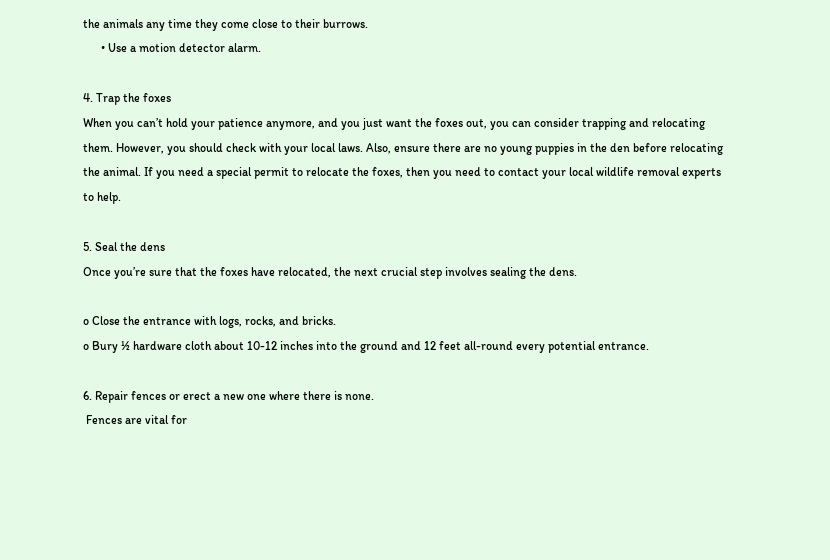the animals any time they come close to their burrows.
      • Use a motion detector alarm.

4. Trap the foxes
When you can’t hold your patience anymore, and you just want the foxes out, you can consider trapping and relocating them. However, you should check with your local laws. Also, ensure there are no young puppies in the den before relocating the animal. If you need a special permit to relocate the foxes, then you need to contact your local wildlife removal experts to help.

5. Seal the dens
Once you’re sure that the foxes have relocated, the next crucial step involves sealing the dens.

o Close the entrance with logs, rocks, and bricks.
o Bury ½ hardware cloth about 10-12 inches into the ground and 12 feet all-round every potential entrance.

6. Repair fences or erect a new one where there is none.
 Fences are vital for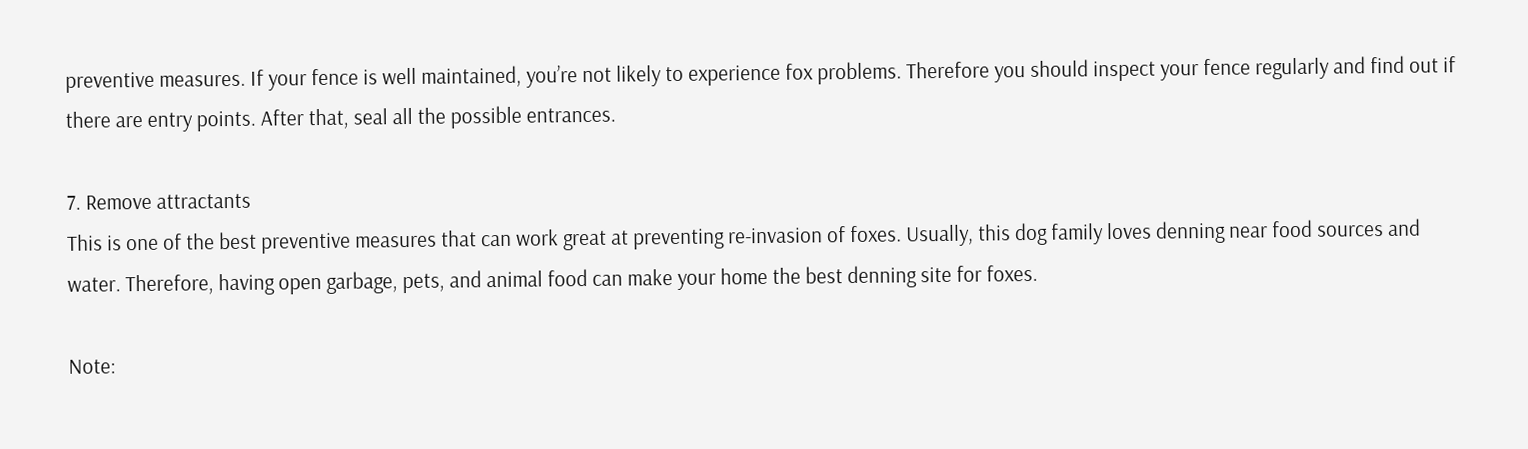preventive measures. If your fence is well maintained, you’re not likely to experience fox problems. Therefore you should inspect your fence regularly and find out if there are entry points. After that, seal all the possible entrances.

7. Remove attractants
This is one of the best preventive measures that can work great at preventing re-invasion of foxes. Usually, this dog family loves denning near food sources and water. Therefore, having open garbage, pets, and animal food can make your home the best denning site for foxes.

Note: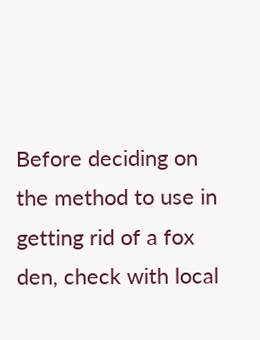Before deciding on the method to use in getting rid of a fox den, check with local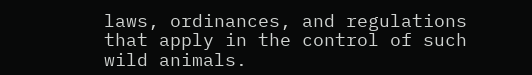laws, ordinances, and regulations that apply in the control of such wild animals.